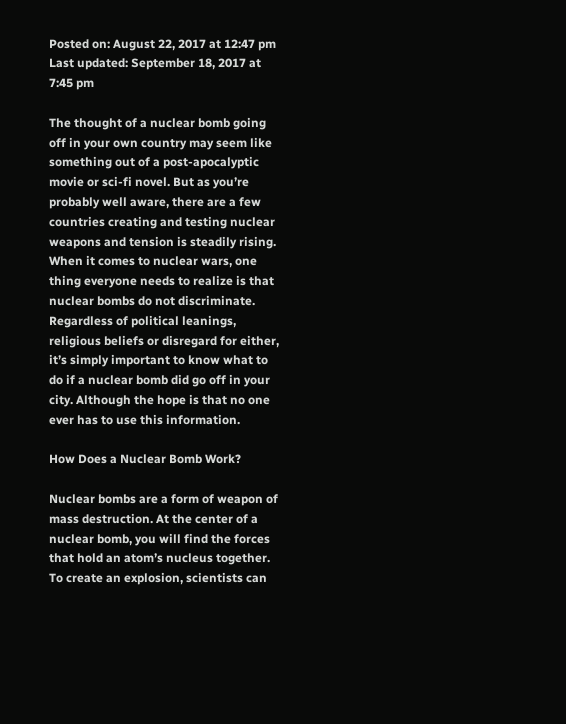Posted on: August 22, 2017 at 12:47 pm
Last updated: September 18, 2017 at 7:45 pm

The thought of a nuclear bomb going off in your own country may seem like something out of a post-apocalyptic movie or sci-fi novel. But as you’re probably well aware, there are a few countries creating and testing nuclear weapons and tension is steadily rising. When it comes to nuclear wars, one thing everyone needs to realize is that nuclear bombs do not discriminate. Regardless of political leanings, religious beliefs or disregard for either, it’s simply important to know what to do if a nuclear bomb did go off in your city. Although the hope is that no one ever has to use this information.

How Does a Nuclear Bomb Work?

Nuclear bombs are a form of weapon of mass destruction. At the center of a nuclear bomb, you will find the forces that hold an atom’s nucleus together. To create an explosion, scientists can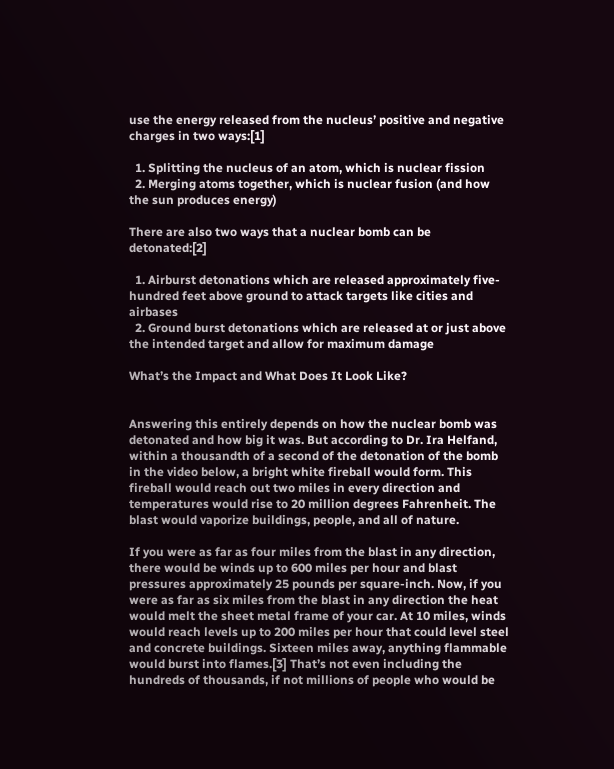use the energy released from the nucleus’ positive and negative charges in two ways:[1]

  1. Splitting the nucleus of an atom, which is nuclear fission
  2. Merging atoms together, which is nuclear fusion (and how the sun produces energy)

There are also two ways that a nuclear bomb can be detonated:[2]

  1. Airburst detonations which are released approximately five-hundred feet above ground to attack targets like cities and airbases
  2. Ground burst detonations which are released at or just above the intended target and allow for maximum damage

What’s the Impact and What Does It Look Like?


Answering this entirely depends on how the nuclear bomb was detonated and how big it was. But according to Dr. Ira Helfand, within a thousandth of a second of the detonation of the bomb in the video below, a bright white fireball would form. This fireball would reach out two miles in every direction and temperatures would rise to 20 million degrees Fahrenheit. The blast would vaporize buildings, people, and all of nature.

If you were as far as four miles from the blast in any direction, there would be winds up to 600 miles per hour and blast pressures approximately 25 pounds per square-inch. Now, if you were as far as six miles from the blast in any direction the heat would melt the sheet metal frame of your car. At 10 miles, winds would reach levels up to 200 miles per hour that could level steel and concrete buildings. Sixteen miles away, anything flammable would burst into flames.[3] That’s not even including the hundreds of thousands, if not millions of people who would be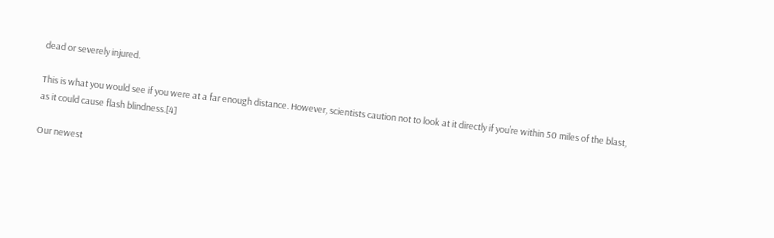dead or severely injured.

This is what you would see if you were at a far enough distance. However, scientists caution not to look at it directly if you’re within 50 miles of the blast, as it could cause flash blindness.[4]

Our newest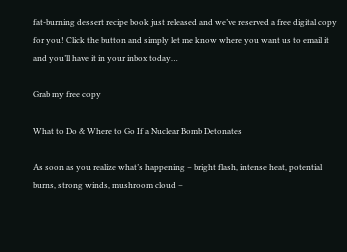fat-burning dessert recipe book just released and we’ve reserved a free digital copy for you! Click the button and simply let me know where you want us to email it and you’ll have it in your inbox today…

Grab my free copy

What to Do & Where to Go If a Nuclear Bomb Detonates

As soon as you realize what’s happening – bright flash, intense heat, potential burns, strong winds, mushroom cloud –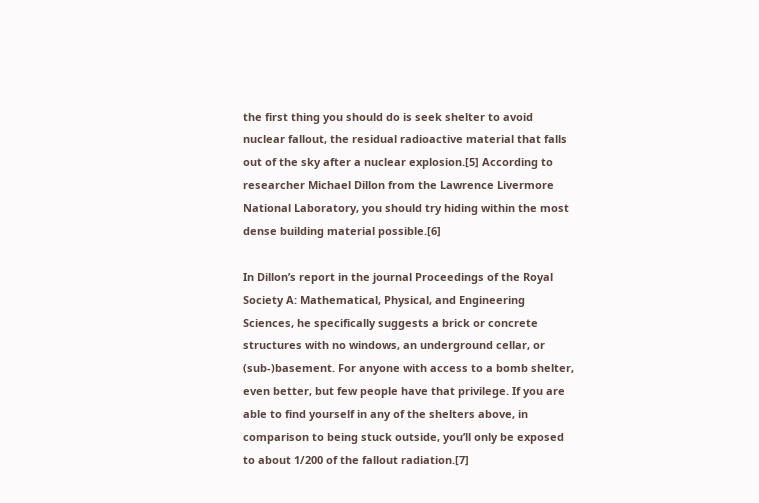the first thing you should do is seek shelter to avoid nuclear fallout, the residual radioactive material that falls out of the sky after a nuclear explosion.[5] According to researcher Michael Dillon from the Lawrence Livermore National Laboratory, you should try hiding within the most dense building material possible.[6]

In Dillon’s report in the journal Proceedings of the Royal Society A: Mathematical, Physical, and Engineering Sciences, he specifically suggests a brick or concrete structures with no windows, an underground cellar, or (sub-)basement. For anyone with access to a bomb shelter, even better, but few people have that privilege. If you are able to find yourself in any of the shelters above, in comparison to being stuck outside, you’ll only be exposed to about 1/200 of the fallout radiation.[7]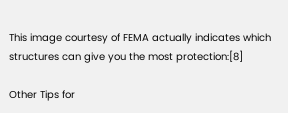This image courtesy of FEMA actually indicates which structures can give you the most protection:[8]

Other Tips for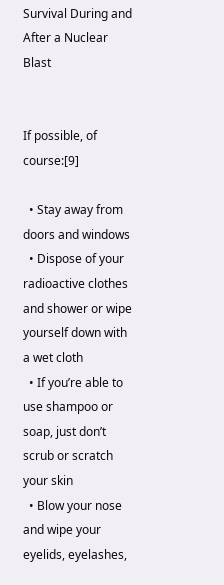Survival During and After a Nuclear Blast


If possible, of course:[9]

  • Stay away from doors and windows
  • Dispose of your radioactive clothes and shower or wipe yourself down with a wet cloth
  • If you’re able to use shampoo or soap, just don’t scrub or scratch your skin
  • Blow your nose and wipe your eyelids, eyelashes,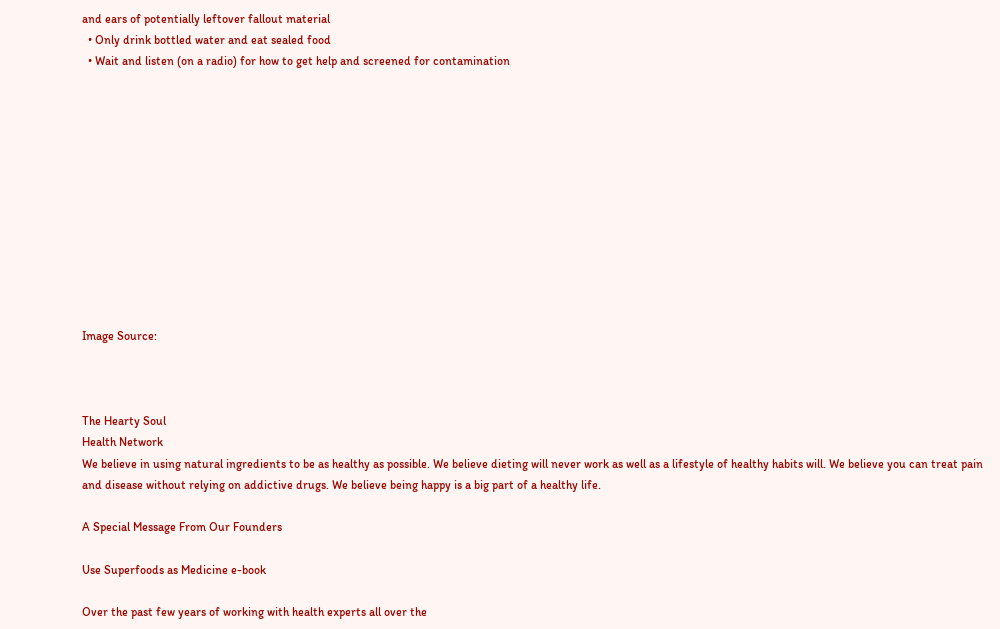and ears of potentially leftover fallout material
  • Only drink bottled water and eat sealed food
  • Wait and listen (on a radio) for how to get help and screened for contamination












Image Source:



The Hearty Soul
Health Network
We believe in using natural ingredients to be as healthy as possible. We believe dieting will never work as well as a lifestyle of healthy habits will. We believe you can treat pain and disease without relying on addictive drugs. We believe being happy is a big part of a healthy life.

A Special Message From Our Founders

Use Superfoods as Medicine e-book

Over the past few years of working with health experts all over the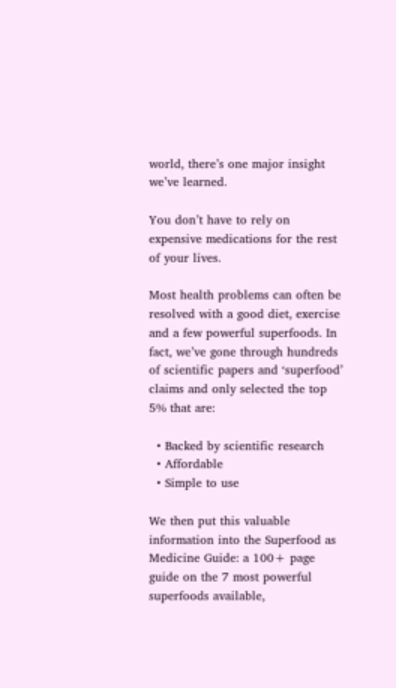world, there’s one major insight we’ve learned.

You don’t have to rely on expensive medications for the rest of your lives.

Most health problems can often be resolved with a good diet, exercise and a few powerful superfoods. In fact, we’ve gone through hundreds of scientific papers and ‘superfood’ claims and only selected the top 5% that are:

  • Backed by scientific research
  • Affordable
  • Simple to use

We then put this valuable information into the Superfood as Medicine Guide: a 100+ page guide on the 7 most powerful superfoods available,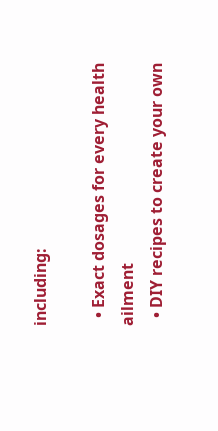including:

  • Exact dosages for every health ailment
  • DIY recipes to create your own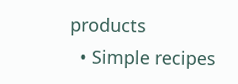products
  • Simple recipes